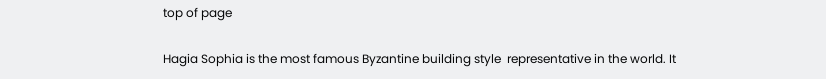top of page

Hagia Sophia is the most famous Byzantine building style  representative in the world. It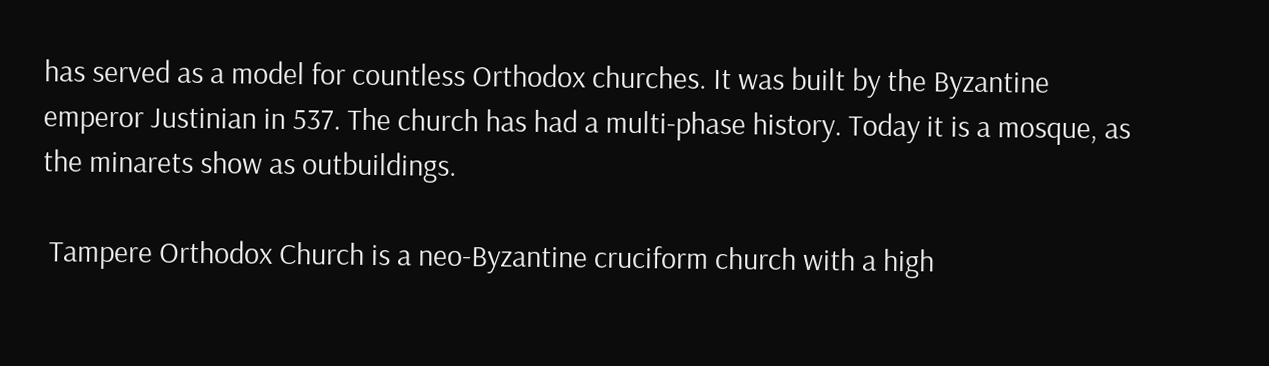has served as a model for countless Orthodox churches. It was built by the Byzantine emperor Justinian in 537. The church has had a multi-phase history. Today it is a mosque, as the minarets show as outbuildings.

 Tampere Orthodox Church is a neo-Byzantine cruciform church with a high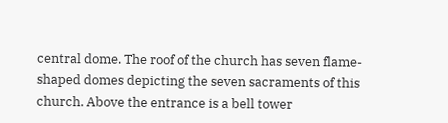central dome. The roof of the church has seven flame-shaped domes depicting the seven sacraments of this church. Above the entrance is a bell tower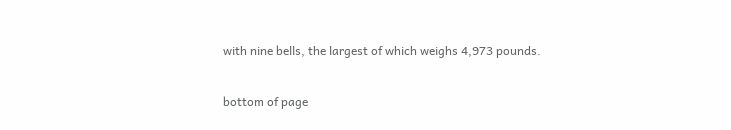with nine bells, the largest of which weighs 4,973 pounds.

bottom of page